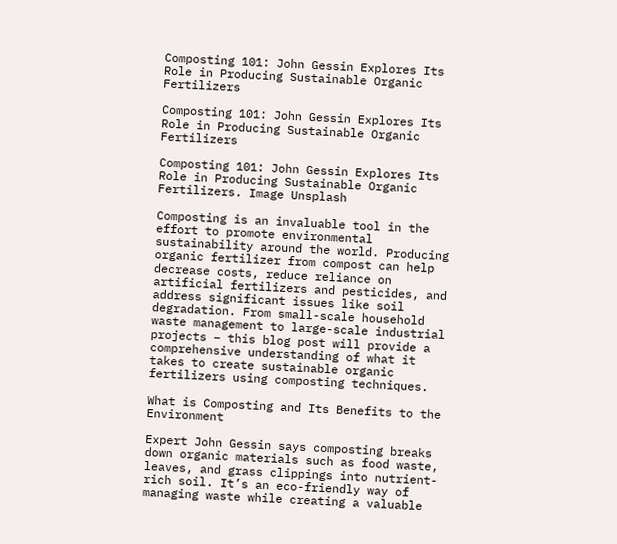Composting 101: John Gessin Explores Its Role in Producing Sustainable Organic Fertilizers

Composting 101: John Gessin Explores Its Role in Producing Sustainable Organic Fertilizers

Composting 101: John Gessin Explores Its Role in Producing Sustainable Organic Fertilizers. Image Unsplash

Composting is an invaluable tool in the effort to promote environmental sustainability around the world. Producing organic fertilizer from compost can help decrease costs, reduce reliance on artificial fertilizers and pesticides, and address significant issues like soil degradation. From small-scale household waste management to large-scale industrial projects – this blog post will provide a comprehensive understanding of what it takes to create sustainable organic fertilizers using composting techniques.

What is Composting and Its Benefits to the Environment

Expert John Gessin says composting breaks down organic materials such as food waste, leaves, and grass clippings into nutrient-rich soil. It’s an eco-friendly way of managing waste while creating a valuable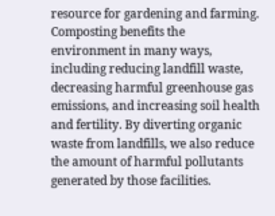resource for gardening and farming. Composting benefits the environment in many ways, including reducing landfill waste, decreasing harmful greenhouse gas emissions, and increasing soil health and fertility. By diverting organic waste from landfills, we also reduce the amount of harmful pollutants generated by those facilities.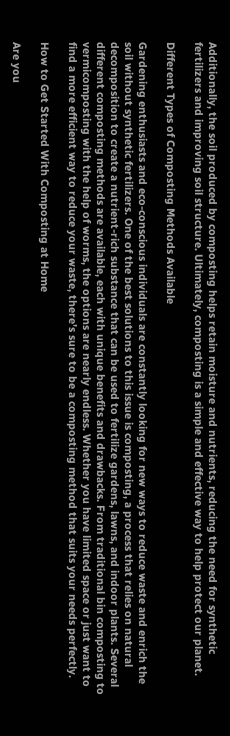Additionally, the soil produced by composting helps retain moisture and nutrients, reducing the need for synthetic fertilizers and improving soil structure. Ultimately, composting is a simple and effective way to help protect our planet.

Different Types of Composting Methods Available

Gardening enthusiasts and eco-conscious individuals are constantly looking for new ways to reduce waste and enrich the soil without synthetic fertilizers. One of the best solutions to this issue is composting, a process that relies on natural decomposition to create a nutrient-rich substance that can be used to fertilize gardens, lawns, and indoor plants. Several different composting methods are available, each with unique benefits and drawbacks. From traditional bin composting to vermicomposting with the help of worms, the options are nearly endless. Whether you have limited space or just want to find a more efficient way to reduce your waste, there’s sure to be a composting method that suits your needs perfectly.

How to Get Started With Composting at Home

Are you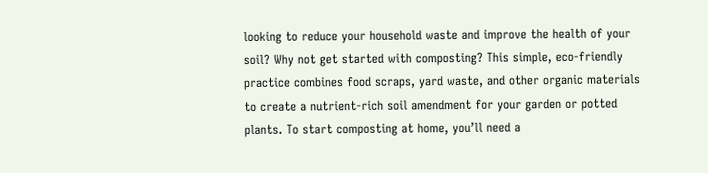looking to reduce your household waste and improve the health of your soil? Why not get started with composting? This simple, eco-friendly practice combines food scraps, yard waste, and other organic materials to create a nutrient-rich soil amendment for your garden or potted plants. To start composting at home, you’ll need a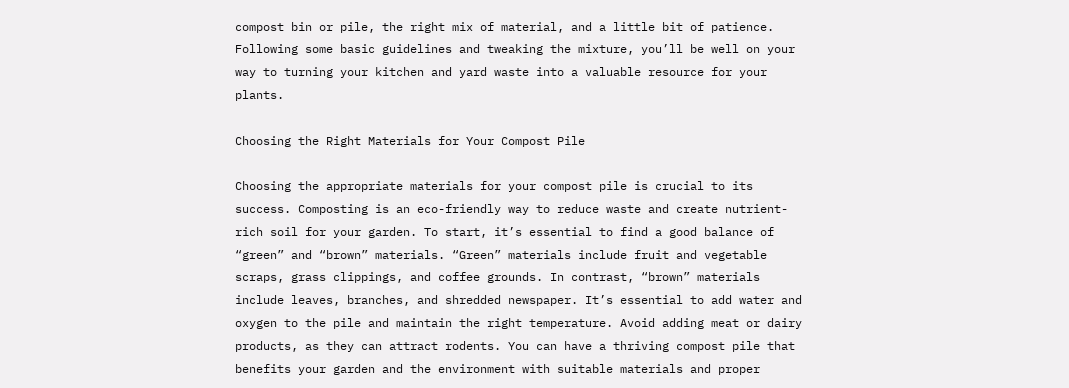compost bin or pile, the right mix of material, and a little bit of patience. Following some basic guidelines and tweaking the mixture, you’ll be well on your way to turning your kitchen and yard waste into a valuable resource for your plants.

Choosing the Right Materials for Your Compost Pile

Choosing the appropriate materials for your compost pile is crucial to its success. Composting is an eco-friendly way to reduce waste and create nutrient-rich soil for your garden. To start, it’s essential to find a good balance of “green” and “brown” materials. “Green” materials include fruit and vegetable scraps, grass clippings, and coffee grounds. In contrast, “brown” materials include leaves, branches, and shredded newspaper. It’s essential to add water and oxygen to the pile and maintain the right temperature. Avoid adding meat or dairy products, as they can attract rodents. You can have a thriving compost pile that benefits your garden and the environment with suitable materials and proper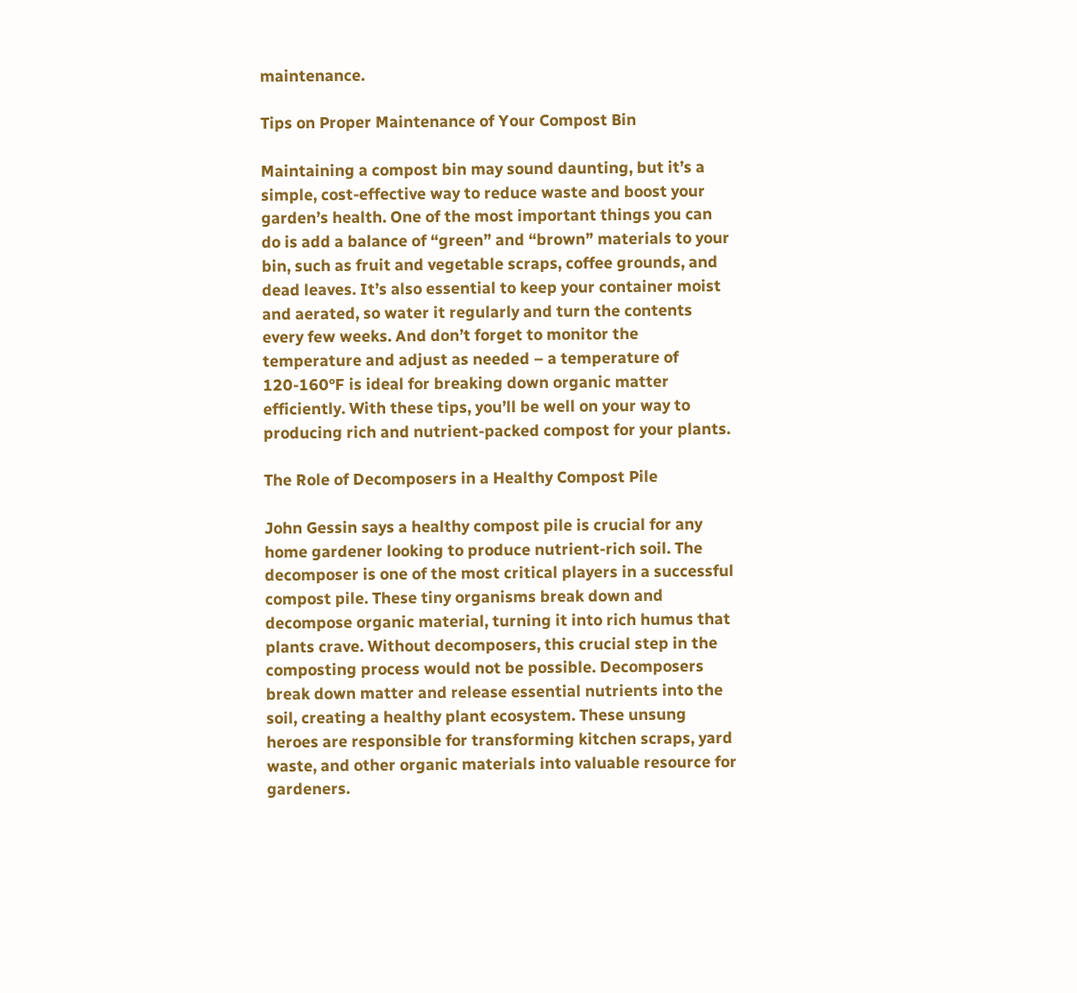maintenance.

Tips on Proper Maintenance of Your Compost Bin

Maintaining a compost bin may sound daunting, but it’s a simple, cost-effective way to reduce waste and boost your garden’s health. One of the most important things you can do is add a balance of “green” and “brown” materials to your bin, such as fruit and vegetable scraps, coffee grounds, and dead leaves. It’s also essential to keep your container moist and aerated, so water it regularly and turn the contents every few weeks. And don’t forget to monitor the temperature and adjust as needed – a temperature of 120-160°F is ideal for breaking down organic matter efficiently. With these tips, you’ll be well on your way to producing rich and nutrient-packed compost for your plants.

The Role of Decomposers in a Healthy Compost Pile

John Gessin says a healthy compost pile is crucial for any home gardener looking to produce nutrient-rich soil. The decomposer is one of the most critical players in a successful compost pile. These tiny organisms break down and decompose organic material, turning it into rich humus that plants crave. Without decomposers, this crucial step in the composting process would not be possible. Decomposers break down matter and release essential nutrients into the soil, creating a healthy plant ecosystem. These unsung heroes are responsible for transforming kitchen scraps, yard waste, and other organic materials into valuable resource for gardeners.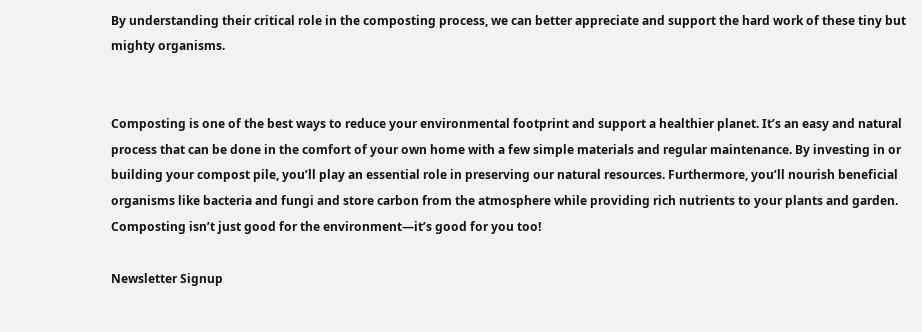By understanding their critical role in the composting process, we can better appreciate and support the hard work of these tiny but mighty organisms.


Composting is one of the best ways to reduce your environmental footprint and support a healthier planet. It’s an easy and natural process that can be done in the comfort of your own home with a few simple materials and regular maintenance. By investing in or building your compost pile, you’ll play an essential role in preserving our natural resources. Furthermore, you’ll nourish beneficial organisms like bacteria and fungi and store carbon from the atmosphere while providing rich nutrients to your plants and garden. Composting isn’t just good for the environment—it’s good for you too!

Newsletter Signup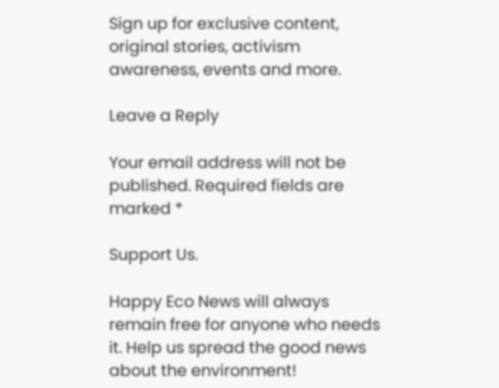Sign up for exclusive content, original stories, activism awareness, events and more.

Leave a Reply

Your email address will not be published. Required fields are marked *

Support Us.

Happy Eco News will always remain free for anyone who needs it. Help us spread the good news about the environment!